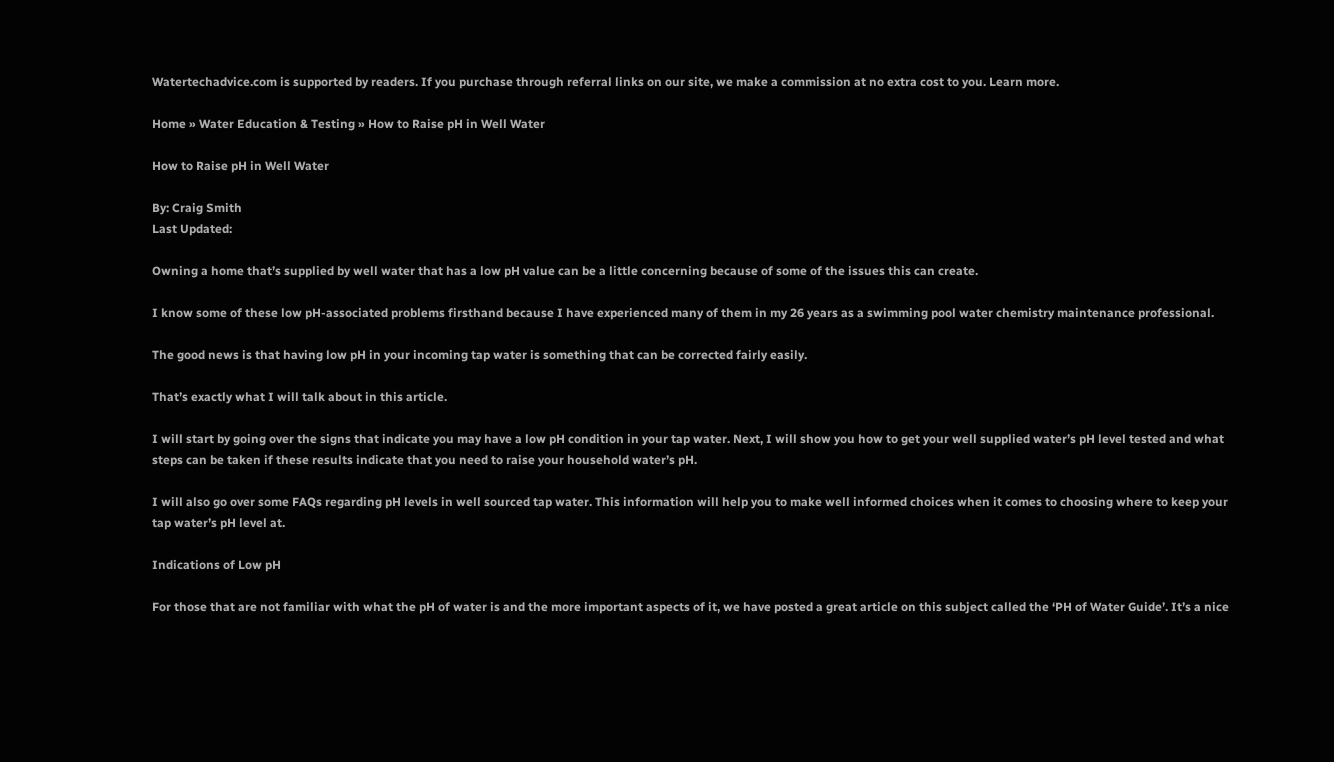Watertechadvice.com is supported by readers. If you purchase through referral links on our site, we make a commission at no extra cost to you. Learn more.

Home » Water Education & Testing » How to Raise pH in Well Water

How to Raise pH in Well Water

By: Craig Smith
Last Updated:

Owning a home that’s supplied by well water that has a low pH value can be a little concerning because of some of the issues this can create.

I know some of these low pH-associated problems firsthand because I have experienced many of them in my 26 years as a swimming pool water chemistry maintenance professional.

The good news is that having low pH in your incoming tap water is something that can be corrected fairly easily.

That’s exactly what I will talk about in this article.

I will start by going over the signs that indicate you may have a low pH condition in your tap water. Next, I will show you how to get your well supplied water’s pH level tested and what steps can be taken if these results indicate that you need to raise your household water’s pH.

I will also go over some FAQs regarding pH levels in well sourced tap water. This information will help you to make well informed choices when it comes to choosing where to keep your tap water’s pH level at.

Indications of Low pH

For those that are not familiar with what the pH of water is and the more important aspects of it, we have posted a great article on this subject called the ‘PH of Water Guide’. It’s a nice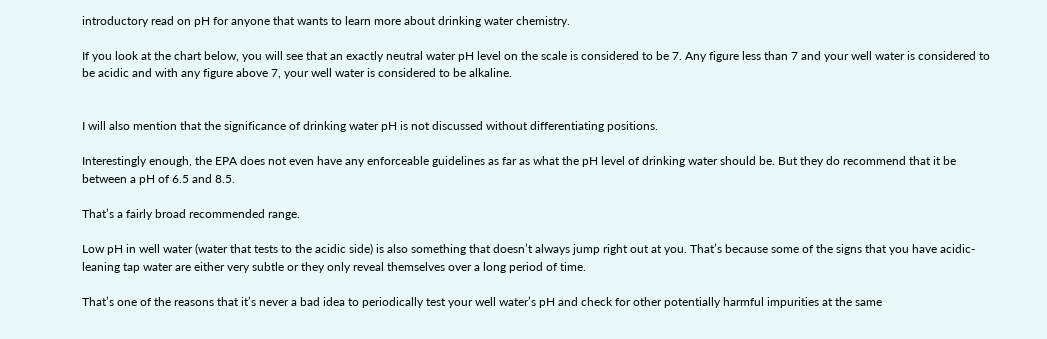introductory read on pH for anyone that wants to learn more about drinking water chemistry.

If you look at the chart below, you will see that an exactly neutral water pH level on the scale is considered to be 7. Any figure less than 7 and your well water is considered to be acidic and with any figure above 7, your well water is considered to be alkaline.


I will also mention that the significance of drinking water pH is not discussed without differentiating positions.

Interestingly enough, the EPA does not even have any enforceable guidelines as far as what the pH level of drinking water should be. But they do recommend that it be between a pH of 6.5 and 8.5.

That’s a fairly broad recommended range.

Low pH in well water (water that tests to the acidic side) is also something that doesn’t always jump right out at you. That’s because some of the signs that you have acidic-leaning tap water are either very subtle or they only reveal themselves over a long period of time.

That’s one of the reasons that it’s never a bad idea to periodically test your well water’s pH and check for other potentially harmful impurities at the same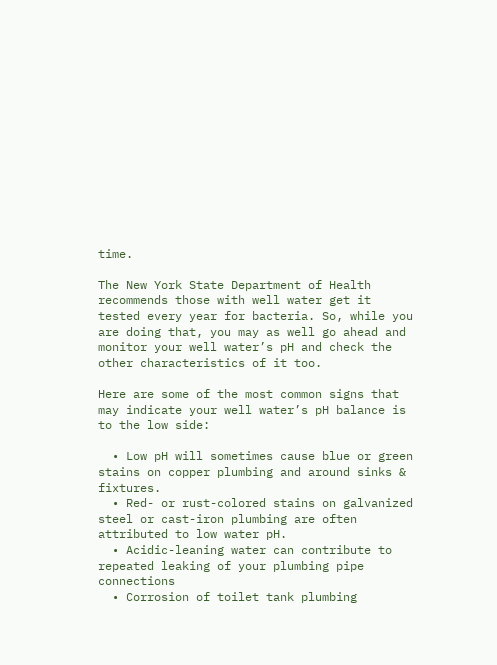time.

The New York State Department of Health recommends those with well water get it tested every year for bacteria. So, while you are doing that, you may as well go ahead and monitor your well water’s pH and check the other characteristics of it too.

Here are some of the most common signs that may indicate your well water’s pH balance is to the low side:

  • Low pH will sometimes cause blue or green stains on copper plumbing and around sinks & fixtures.
  • Red- or rust-colored stains on galvanized steel or cast-iron plumbing are often attributed to low water pH.
  • Acidic-leaning water can contribute to repeated leaking of your plumbing pipe connections
  • Corrosion of toilet tank plumbing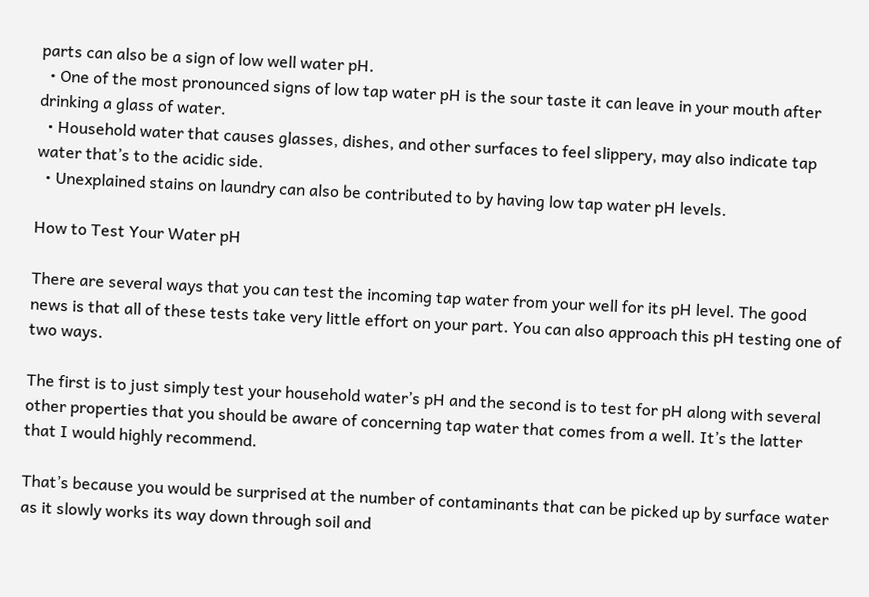parts can also be a sign of low well water pH.
  • One of the most pronounced signs of low tap water pH is the sour taste it can leave in your mouth after drinking a glass of water.
  • Household water that causes glasses, dishes, and other surfaces to feel slippery, may also indicate tap water that’s to the acidic side.
  • Unexplained stains on laundry can also be contributed to by having low tap water pH levels.

How to Test Your Water pH

There are several ways that you can test the incoming tap water from your well for its pH level. The good news is that all of these tests take very little effort on your part. You can also approach this pH testing one of two ways.

The first is to just simply test your household water’s pH and the second is to test for pH along with several other properties that you should be aware of concerning tap water that comes from a well. It’s the latter that I would highly recommend.

That’s because you would be surprised at the number of contaminants that can be picked up by surface water as it slowly works its way down through soil and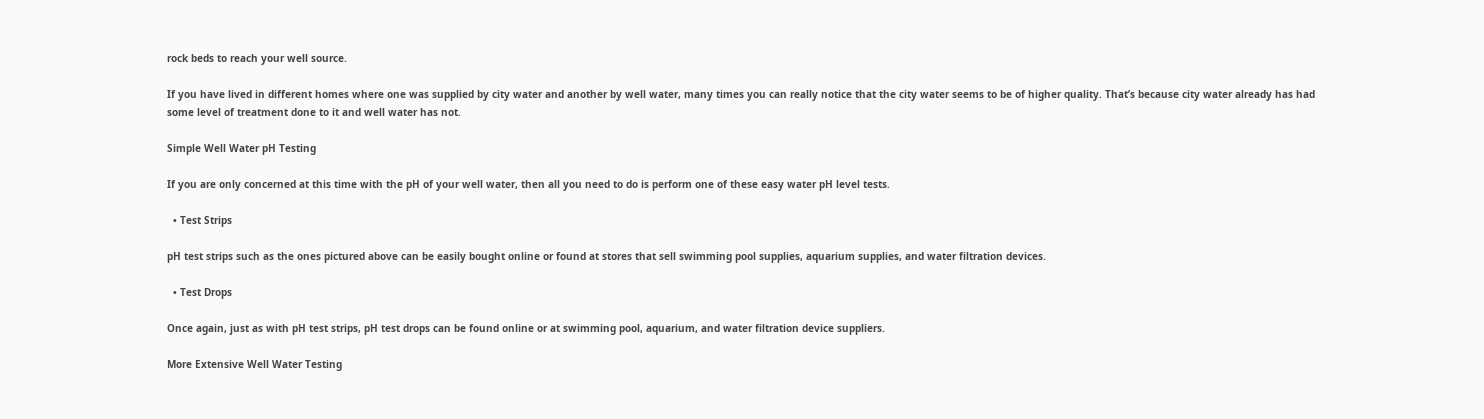rock beds to reach your well source.

If you have lived in different homes where one was supplied by city water and another by well water, many times you can really notice that the city water seems to be of higher quality. That’s because city water already has had some level of treatment done to it and well water has not.

Simple Well Water pH Testing

If you are only concerned at this time with the pH of your well water, then all you need to do is perform one of these easy water pH level tests.

  • Test Strips

pH test strips such as the ones pictured above can be easily bought online or found at stores that sell swimming pool supplies, aquarium supplies, and water filtration devices.

  • Test Drops

Once again, just as with pH test strips, pH test drops can be found online or at swimming pool, aquarium, and water filtration device suppliers.

More Extensive Well Water Testing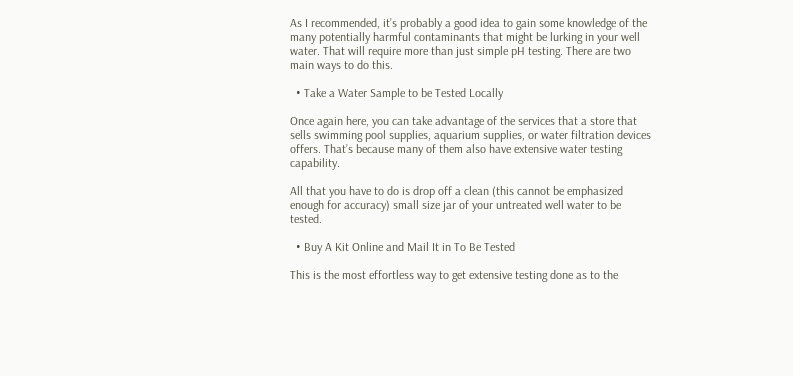As I recommended, it’s probably a good idea to gain some knowledge of the many potentially harmful contaminants that might be lurking in your well water. That will require more than just simple pH testing. There are two main ways to do this.

  • Take a Water Sample to be Tested Locally

Once again here, you can take advantage of the services that a store that sells swimming pool supplies, aquarium supplies, or water filtration devices offers. That’s because many of them also have extensive water testing capability.

All that you have to do is drop off a clean (this cannot be emphasized enough for accuracy) small size jar of your untreated well water to be tested.

  • Buy A Kit Online and Mail It in To Be Tested

This is the most effortless way to get extensive testing done as to the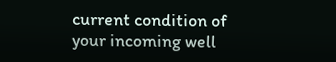current condition of your incoming well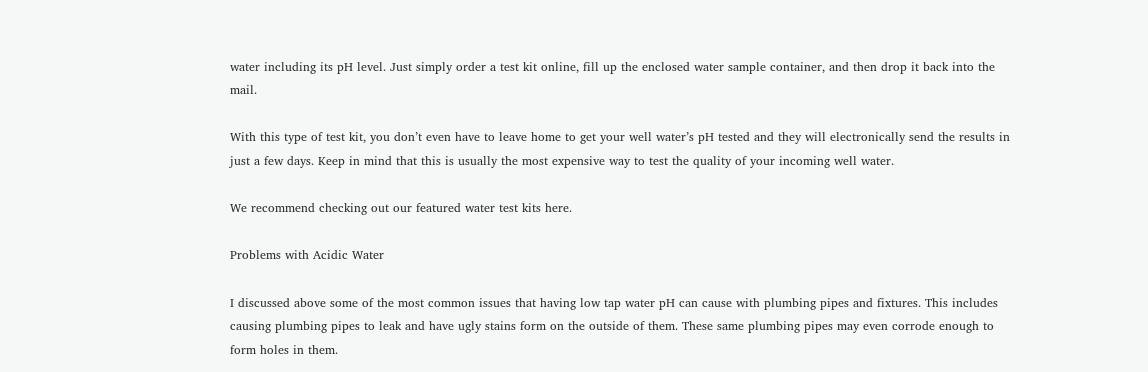water including its pH level. Just simply order a test kit online, fill up the enclosed water sample container, and then drop it back into the mail.

With this type of test kit, you don’t even have to leave home to get your well water’s pH tested and they will electronically send the results in just a few days. Keep in mind that this is usually the most expensive way to test the quality of your incoming well water.

We recommend checking out our featured water test kits here.

Problems with Acidic Water

I discussed above some of the most common issues that having low tap water pH can cause with plumbing pipes and fixtures. This includes causing plumbing pipes to leak and have ugly stains form on the outside of them. These same plumbing pipes may even corrode enough to form holes in them.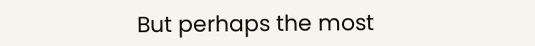But perhaps the most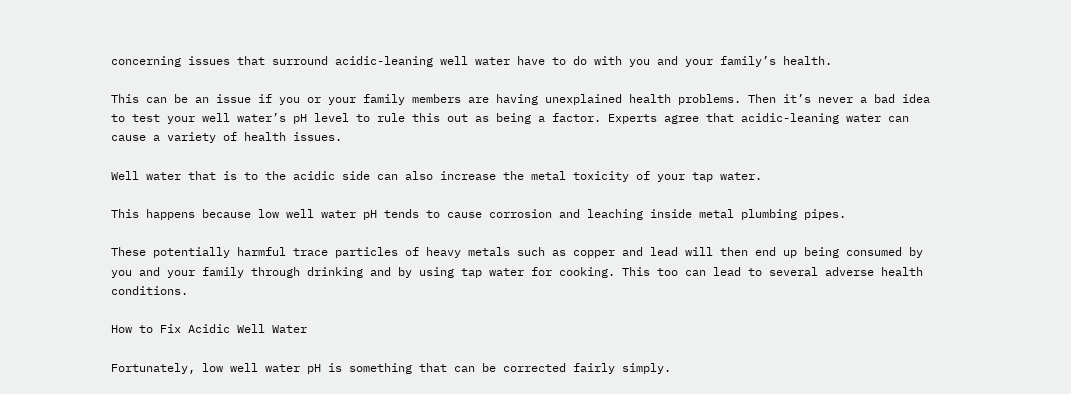concerning issues that surround acidic-leaning well water have to do with you and your family’s health.

This can be an issue if you or your family members are having unexplained health problems. Then it’s never a bad idea to test your well water’s pH level to rule this out as being a factor. Experts agree that acidic-leaning water can cause a variety of health issues.

Well water that is to the acidic side can also increase the metal toxicity of your tap water.

This happens because low well water pH tends to cause corrosion and leaching inside metal plumbing pipes.

These potentially harmful trace particles of heavy metals such as copper and lead will then end up being consumed by you and your family through drinking and by using tap water for cooking. This too can lead to several adverse health conditions.

How to Fix Acidic Well Water

Fortunately, low well water pH is something that can be corrected fairly simply.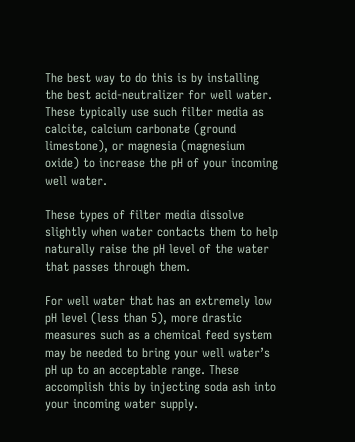The best way to do this is by installing the best acid-neutralizer for well water. These typically use such filter media as calcite, calcium carbonate (ground limestone), or magnesia (magnesium oxide) to increase the pH of your incoming well water.

These types of filter media dissolve slightly when water contacts them to help naturally raise the pH level of the water that passes through them.

For well water that has an extremely low pH level (less than 5), more drastic measures such as a chemical feed system may be needed to bring your well water’s pH up to an acceptable range. These accomplish this by injecting soda ash into your incoming water supply.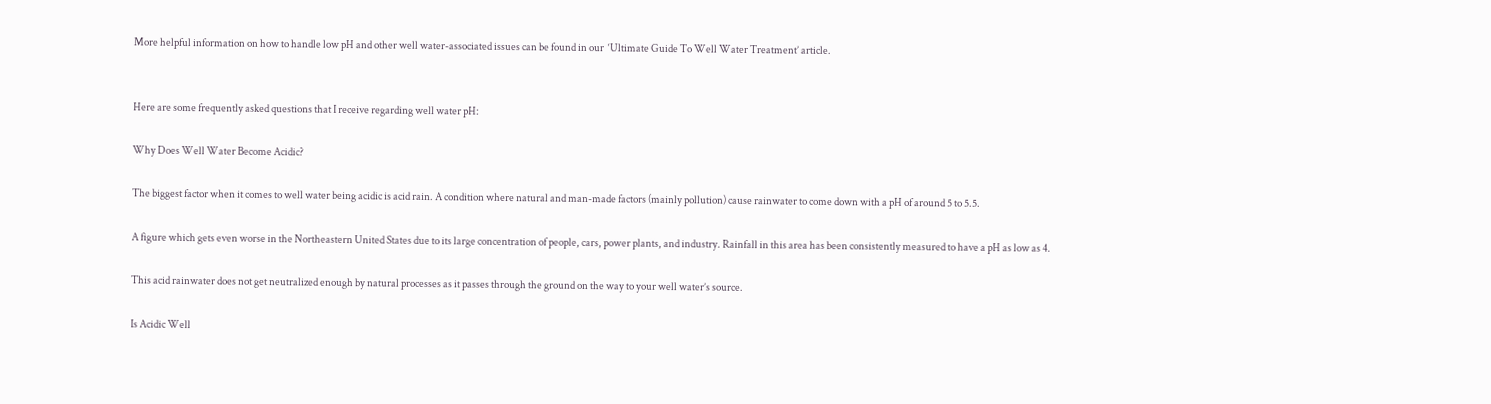More helpful information on how to handle low pH and other well water-associated issues can be found in our  ‘Ultimate Guide To Well Water Treatment’ article.


Here are some frequently asked questions that I receive regarding well water pH:

Why Does Well Water Become Acidic?

The biggest factor when it comes to well water being acidic is acid rain. A condition where natural and man-made factors (mainly pollution) cause rainwater to come down with a pH of around 5 to 5.5.

A figure which gets even worse in the Northeastern United States due to its large concentration of people, cars, power plants, and industry. Rainfall in this area has been consistently measured to have a pH as low as 4.

This acid rainwater does not get neutralized enough by natural processes as it passes through the ground on the way to your well water’s source.

Is Acidic Well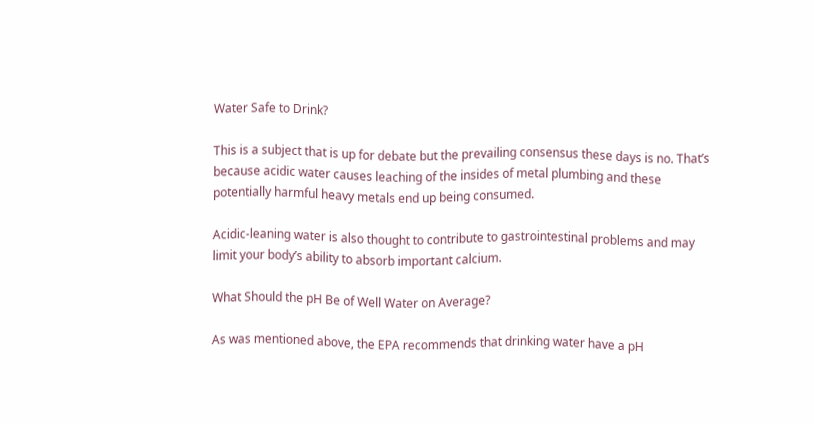Water Safe to Drink?

This is a subject that is up for debate but the prevailing consensus these days is no. That’s because acidic water causes leaching of the insides of metal plumbing and these potentially harmful heavy metals end up being consumed.

Acidic-leaning water is also thought to contribute to gastrointestinal problems and may limit your body’s ability to absorb important calcium.

What Should the pH Be of Well Water on Average?

As was mentioned above, the EPA recommends that drinking water have a pH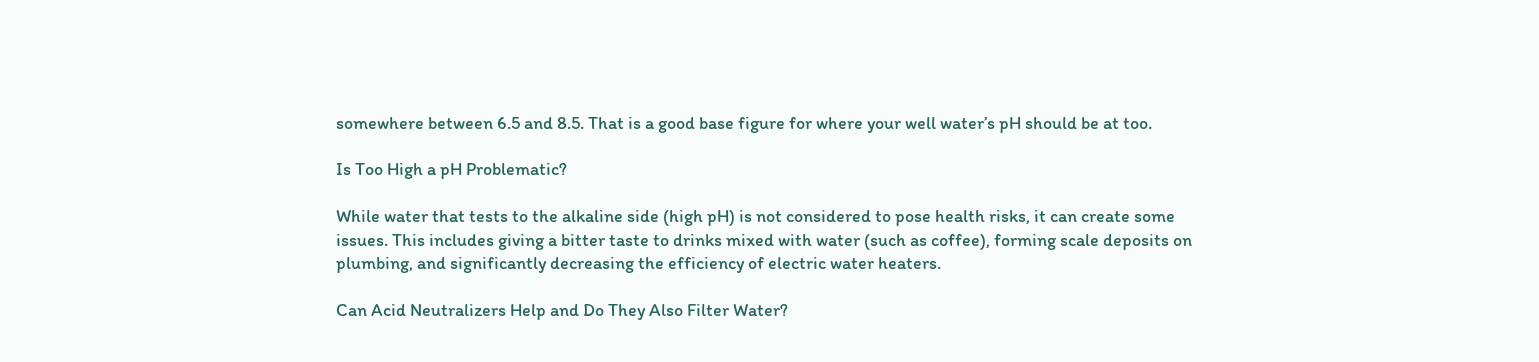somewhere between 6.5 and 8.5. That is a good base figure for where your well water’s pH should be at too.

Is Too High a pH Problematic?

While water that tests to the alkaline side (high pH) is not considered to pose health risks, it can create some issues. This includes giving a bitter taste to drinks mixed with water (such as coffee), forming scale deposits on plumbing, and significantly decreasing the efficiency of electric water heaters.

Can Acid Neutralizers Help and Do They Also Filter Water?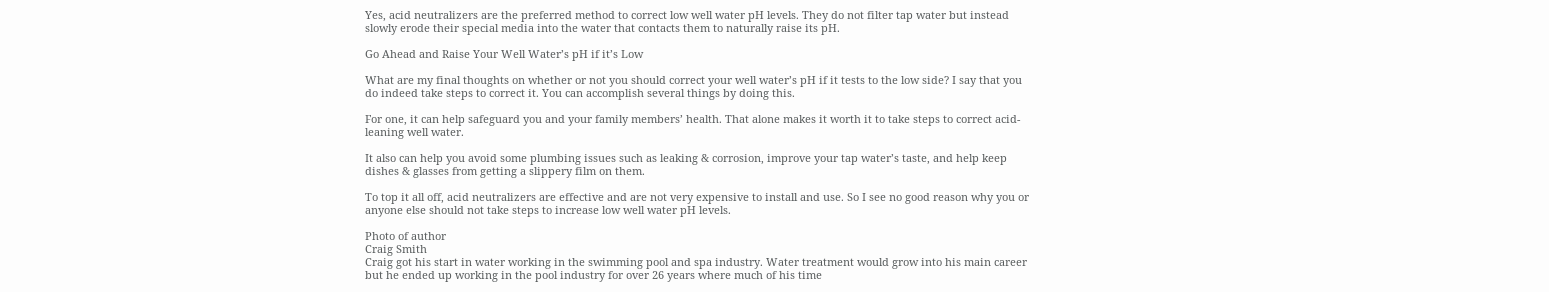Yes, acid neutralizers are the preferred method to correct low well water pH levels. They do not filter tap water but instead slowly erode their special media into the water that contacts them to naturally raise its pH.

Go Ahead and Raise Your Well Water’s pH if it’s Low

What are my final thoughts on whether or not you should correct your well water’s pH if it tests to the low side? I say that you do indeed take steps to correct it. You can accomplish several things by doing this.

For one, it can help safeguard you and your family members’ health. That alone makes it worth it to take steps to correct acid-leaning well water.

It also can help you avoid some plumbing issues such as leaking & corrosion, improve your tap water’s taste, and help keep dishes & glasses from getting a slippery film on them.

To top it all off, acid neutralizers are effective and are not very expensive to install and use. So I see no good reason why you or anyone else should not take steps to increase low well water pH levels.

Photo of author
Craig Smith
Craig got his start in water working in the swimming pool and spa industry. Water treatment would grow into his main career but he ended up working in the pool industry for over 26 years where much of his time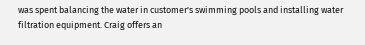was spent balancing the water in customer's swimming pools and installing water filtration equipment. Craig offers an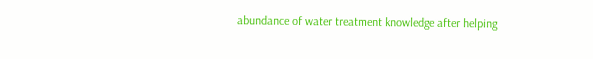abundance of water treatment knowledge after helping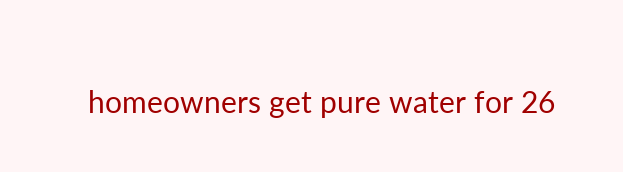homeowners get pure water for 26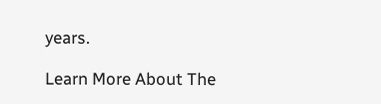years.

Learn More About The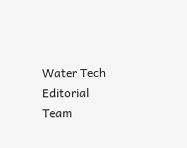Water Tech Editorial Team